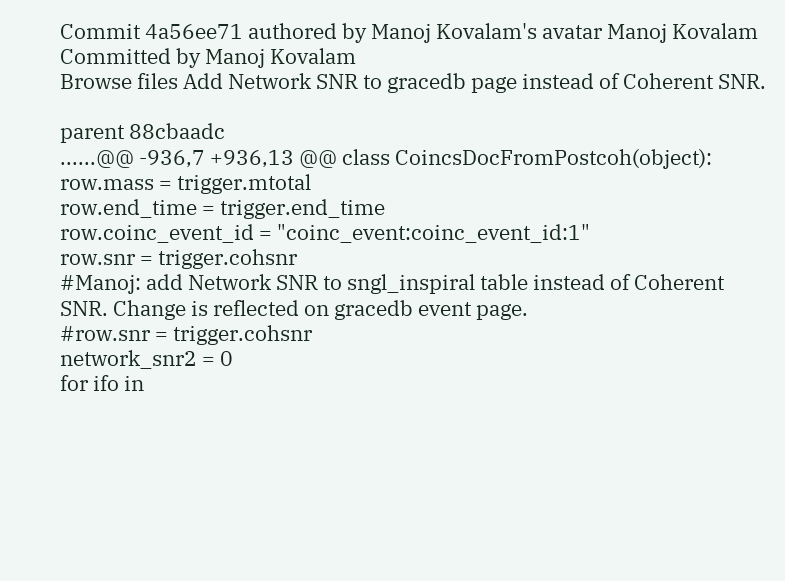Commit 4a56ee71 authored by Manoj Kovalam's avatar Manoj Kovalam Committed by Manoj Kovalam
Browse files Add Network SNR to gracedb page instead of Coherent SNR.

parent 88cbaadc
......@@ -936,7 +936,13 @@ class CoincsDocFromPostcoh(object):
row.mass = trigger.mtotal
row.end_time = trigger.end_time
row.coinc_event_id = "coinc_event:coinc_event_id:1"
row.snr = trigger.cohsnr
#Manoj: add Network SNR to sngl_inspiral table instead of Coherent SNR. Change is reflected on gracedb event page.
#row.snr = trigger.cohsnr
network_snr2 = 0
for ifo in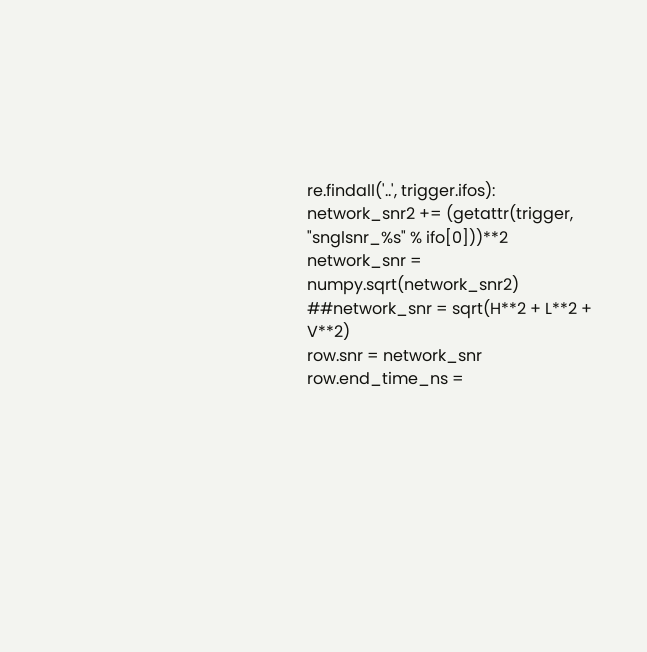re.findall('..', trigger.ifos):
network_snr2 += (getattr(trigger, "snglsnr_%s" % ifo[0]))**2
network_snr = numpy.sqrt(network_snr2) ##network_snr = sqrt(H**2 + L**2 + V**2)
row.snr = network_snr
row.end_time_ns =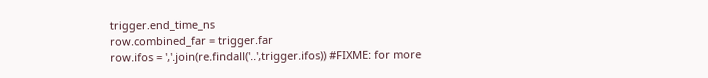trigger.end_time_ns
row.combined_far = trigger.far
row.ifos = ','.join(re.findall('..',trigger.ifos)) #FIXME: for more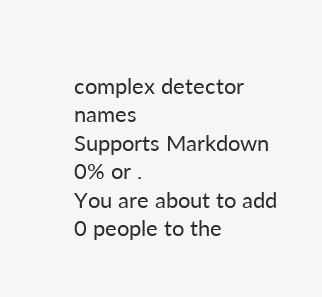complex detector names
Supports Markdown
0% or .
You are about to add 0 people to the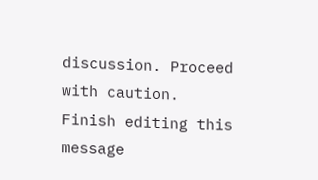discussion. Proceed with caution.
Finish editing this message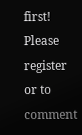first!
Please register or to comment